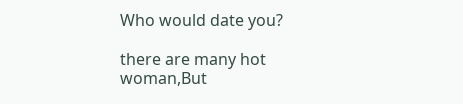Who would date you?

there are many hot woman,But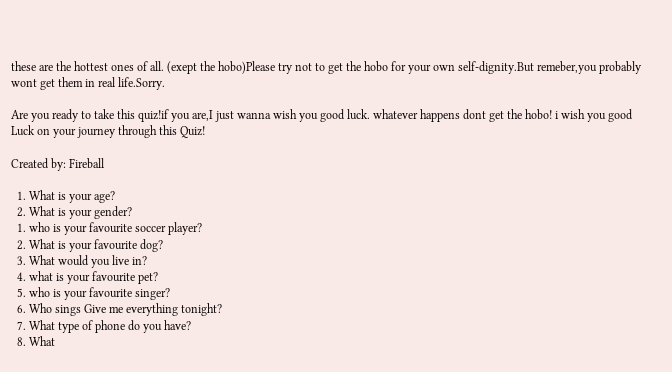these are the hottest ones of all. (exept the hobo)Please try not to get the hobo for your own self-dignity.But remeber,you probably wont get them in real life.Sorry.

Are you ready to take this quiz!if you are,I just wanna wish you good luck. whatever happens dont get the hobo! i wish you good Luck on your journey through this Quiz!

Created by: Fireball

  1. What is your age?
  2. What is your gender?
  1. who is your favourite soccer player?
  2. What is your favourite dog?
  3. What would you live in?
  4. what is your favourite pet?
  5. who is your favourite singer?
  6. Who sings Give me everything tonight?
  7. What type of phone do you have?
  8. What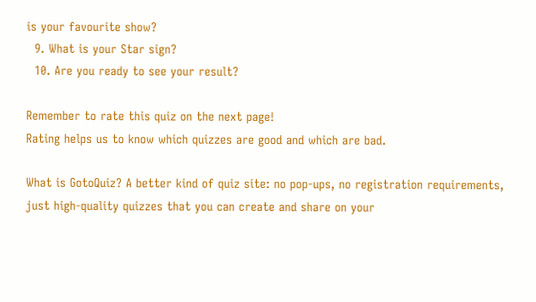is your favourite show?
  9. What is your Star sign?
  10. Are you ready to see your result?

Remember to rate this quiz on the next page!
Rating helps us to know which quizzes are good and which are bad.

What is GotoQuiz? A better kind of quiz site: no pop-ups, no registration requirements, just high-quality quizzes that you can create and share on your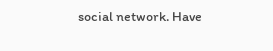social network. Have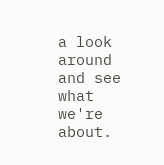a look around and see what we're about.